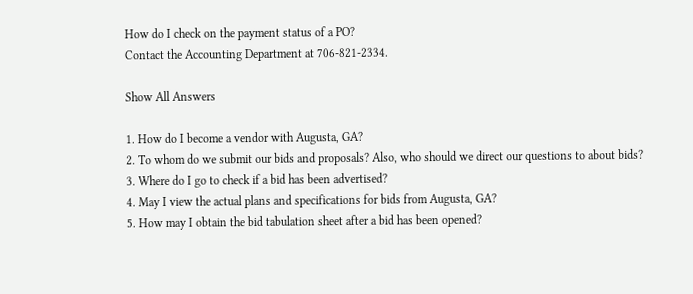How do I check on the payment status of a PO?
Contact the Accounting Department at 706-821-2334.

Show All Answers

1. How do I become a vendor with Augusta, GA?
2. To whom do we submit our bids and proposals? Also, who should we direct our questions to about bids?
3. Where do I go to check if a bid has been advertised?
4. May I view the actual plans and specifications for bids from Augusta, GA?
5. How may I obtain the bid tabulation sheet after a bid has been opened?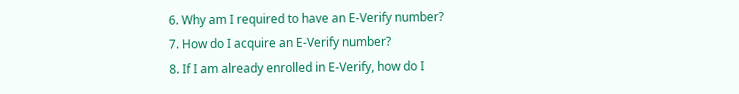6. Why am I required to have an E-Verify number?
7. How do I acquire an E-Verify number?
8. If I am already enrolled in E-Verify, how do I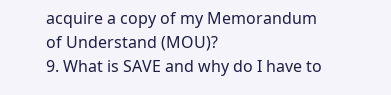acquire a copy of my Memorandum of Understand (MOU)?
9. What is SAVE and why do I have to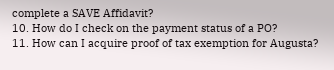complete a SAVE Affidavit?
10. How do I check on the payment status of a PO?
11. How can I acquire proof of tax exemption for Augusta?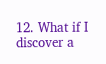12. What if I discover a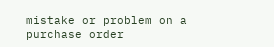mistake or problem on a purchase order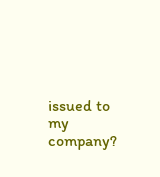issued to my company?